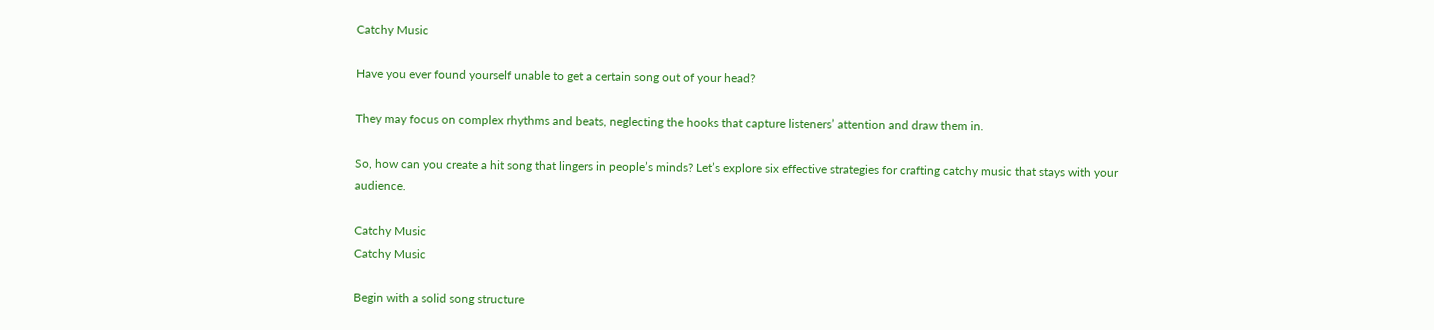Catchy Music

Have you ever found yourself unable to get a certain song out of your head?

They may focus on complex rhythms and beats, neglecting the hooks that capture listeners’ attention and draw them in.

So, how can you create a hit song that lingers in people’s minds? Let’s explore six effective strategies for crafting catchy music that stays with your audience.

Catchy Music
Catchy Music

Begin with a solid song structure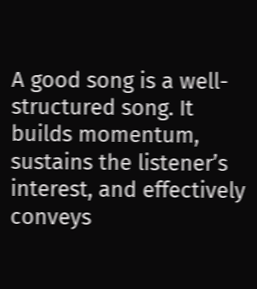A good song is a well-structured song. It builds momentum, sustains the listener’s interest, and effectively conveys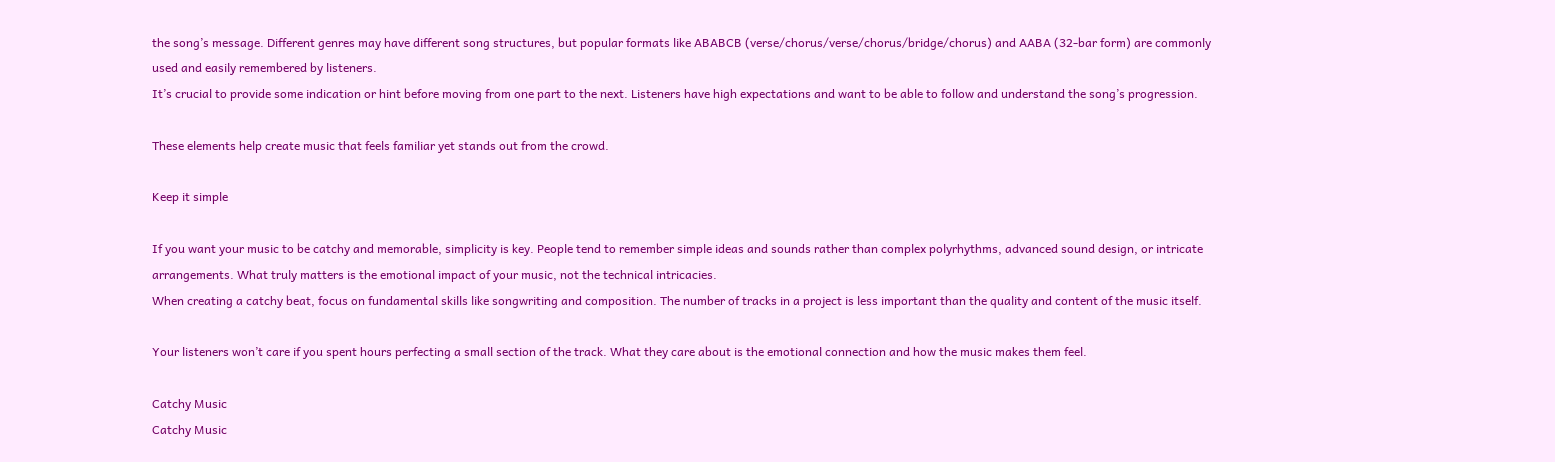the song’s message. Different genres may have different song structures, but popular formats like ABABCB (verse/chorus/verse/chorus/bridge/chorus) and AABA (32-bar form) are commonly used and easily remembered by listeners.
It’s crucial to provide some indication or hint before moving from one part to the next. Listeners have high expectations and want to be able to follow and understand the song’s progression.

These elements help create music that feels familiar yet stands out from the crowd.

Keep it simple

If you want your music to be catchy and memorable, simplicity is key. People tend to remember simple ideas and sounds rather than complex polyrhythms, advanced sound design, or intricate arrangements. What truly matters is the emotional impact of your music, not the technical intricacies.
When creating a catchy beat, focus on fundamental skills like songwriting and composition. The number of tracks in a project is less important than the quality and content of the music itself.

Your listeners won’t care if you spent hours perfecting a small section of the track. What they care about is the emotional connection and how the music makes them feel.

Catchy Music
Catchy Music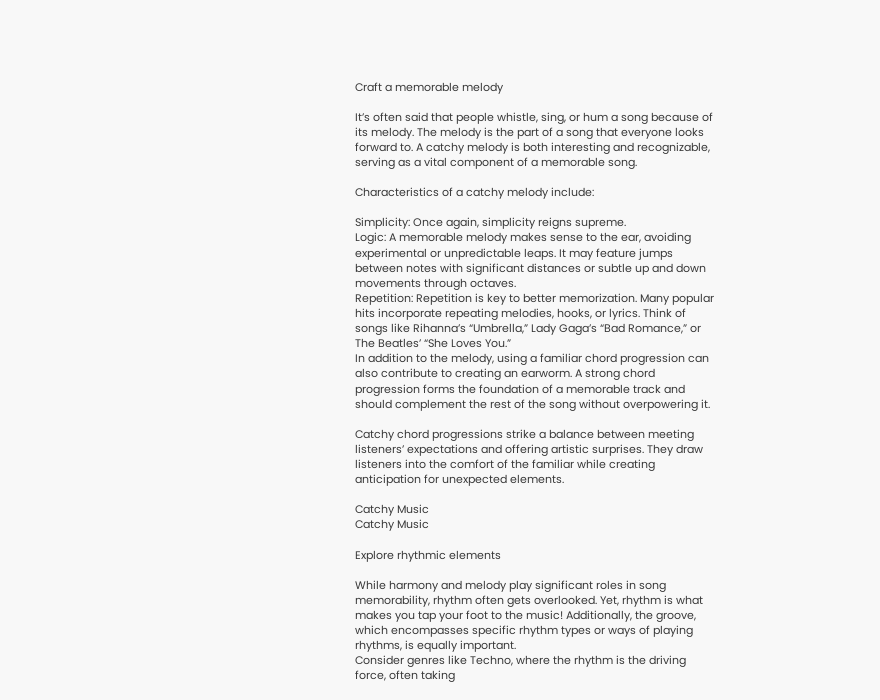Craft a memorable melody

It’s often said that people whistle, sing, or hum a song because of its melody. The melody is the part of a song that everyone looks forward to. A catchy melody is both interesting and recognizable, serving as a vital component of a memorable song.

Characteristics of a catchy melody include:

Simplicity: Once again, simplicity reigns supreme.
Logic: A memorable melody makes sense to the ear, avoiding experimental or unpredictable leaps. It may feature jumps between notes with significant distances or subtle up and down movements through octaves.
Repetition: Repetition is key to better memorization. Many popular hits incorporate repeating melodies, hooks, or lyrics. Think of songs like Rihanna’s “Umbrella,” Lady Gaga’s “Bad Romance,” or The Beatles’ “She Loves You.”
In addition to the melody, using a familiar chord progression can also contribute to creating an earworm. A strong chord progression forms the foundation of a memorable track and should complement the rest of the song without overpowering it.

Catchy chord progressions strike a balance between meeting listeners’ expectations and offering artistic surprises. They draw listeners into the comfort of the familiar while creating anticipation for unexpected elements.

Catchy Music
Catchy Music

Explore rhythmic elements

While harmony and melody play significant roles in song memorability, rhythm often gets overlooked. Yet, rhythm is what makes you tap your foot to the music! Additionally, the groove, which encompasses specific rhythm types or ways of playing rhythms, is equally important.
Consider genres like Techno, where the rhythm is the driving force, often taking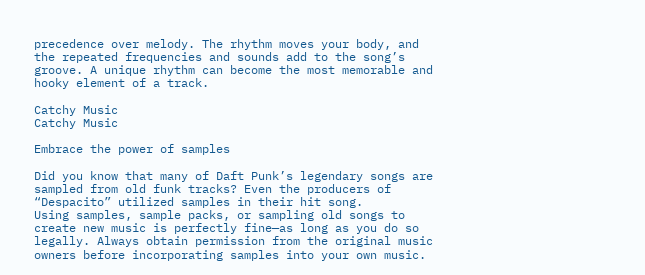precedence over melody. The rhythm moves your body, and the repeated frequencies and sounds add to the song’s groove. A unique rhythm can become the most memorable and hooky element of a track.

Catchy Music
Catchy Music

Embrace the power of samples

Did you know that many of Daft Punk’s legendary songs are sampled from old funk tracks? Even the producers of “Despacito” utilized samples in their hit song.
Using samples, sample packs, or sampling old songs to create new music is perfectly fine—as long as you do so legally. Always obtain permission from the original music owners before incorporating samples into your own music.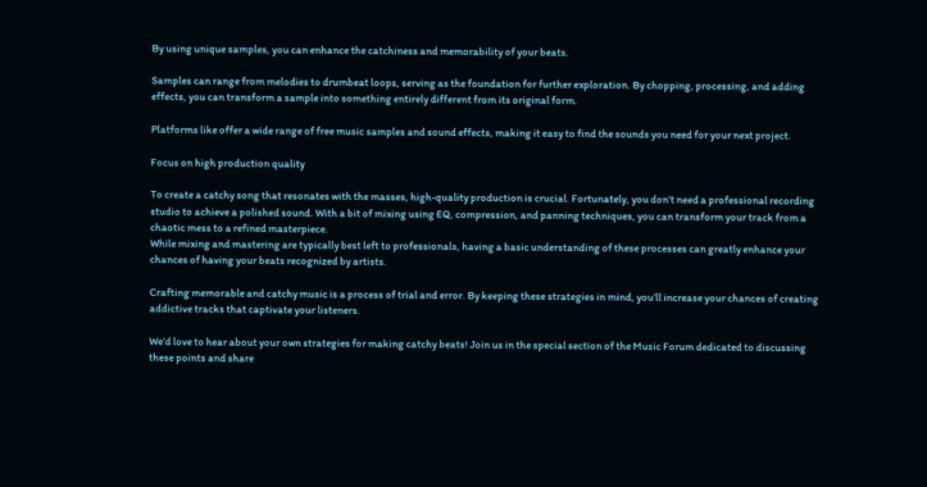By using unique samples, you can enhance the catchiness and memorability of your beats.

Samples can range from melodies to drumbeat loops, serving as the foundation for further exploration. By chopping, processing, and adding effects, you can transform a sample into something entirely different from its original form.

Platforms like offer a wide range of free music samples and sound effects, making it easy to find the sounds you need for your next project.

Focus on high production quality

To create a catchy song that resonates with the masses, high-quality production is crucial. Fortunately, you don’t need a professional recording studio to achieve a polished sound. With a bit of mixing using EQ, compression, and panning techniques, you can transform your track from a chaotic mess to a refined masterpiece.
While mixing and mastering are typically best left to professionals, having a basic understanding of these processes can greatly enhance your chances of having your beats recognized by artists.

Crafting memorable and catchy music is a process of trial and error. By keeping these strategies in mind, you’ll increase your chances of creating addictive tracks that captivate your listeners.

We’d love to hear about your own strategies for making catchy beats! Join us in the special section of the Music Forum dedicated to discussing these points and share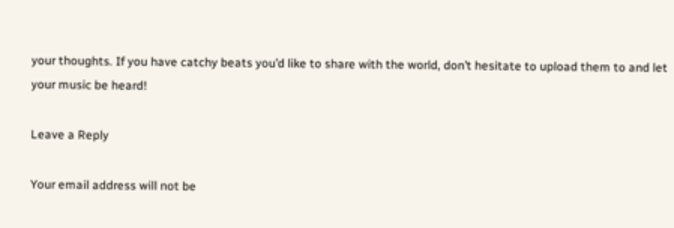your thoughts. If you have catchy beats you’d like to share with the world, don’t hesitate to upload them to and let your music be heard!

Leave a Reply

Your email address will not be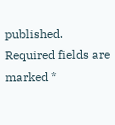published. Required fields are marked *